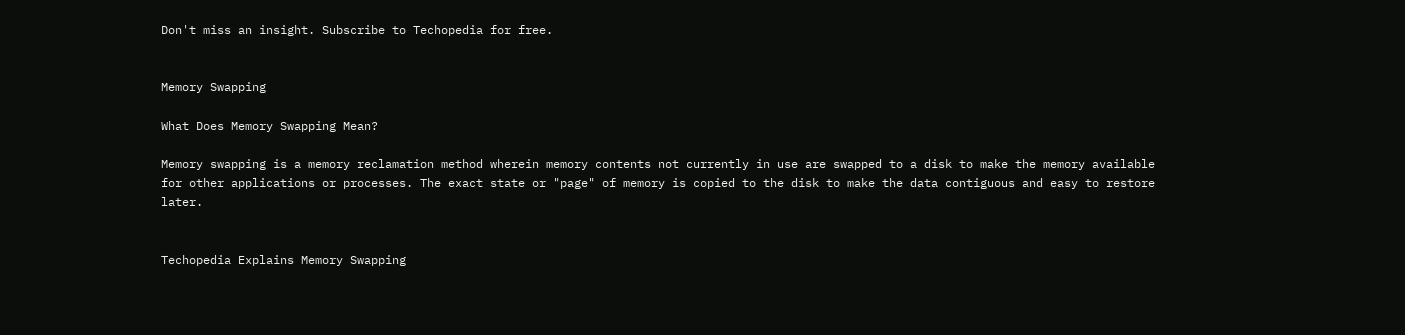Don't miss an insight. Subscribe to Techopedia for free.


Memory Swapping

What Does Memory Swapping Mean?

Memory swapping is a memory reclamation method wherein memory contents not currently in use are swapped to a disk to make the memory available for other applications or processes. The exact state or "page" of memory is copied to the disk to make the data contiguous and easy to restore later.


Techopedia Explains Memory Swapping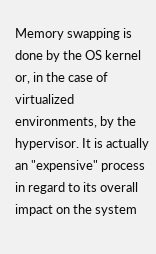Memory swapping is done by the OS kernel or, in the case of virtualized environments, by the hypervisor. It is actually an "expensive" process in regard to its overall impact on the system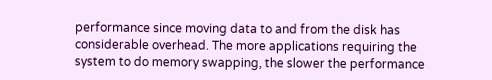performance since moving data to and from the disk has considerable overhead. The more applications requiring the system to do memory swapping, the slower the performance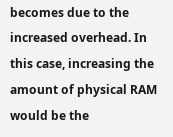becomes due to the increased overhead. In this case, increasing the amount of physical RAM would be the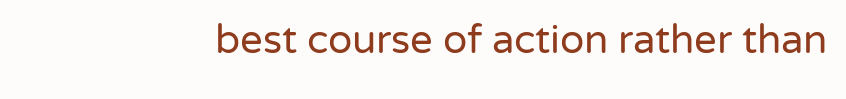best course of action rather than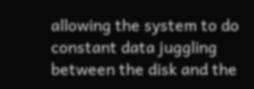allowing the system to do constant data juggling between the disk and the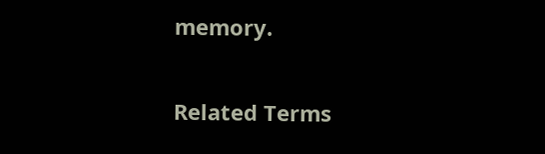memory.


Related Terms